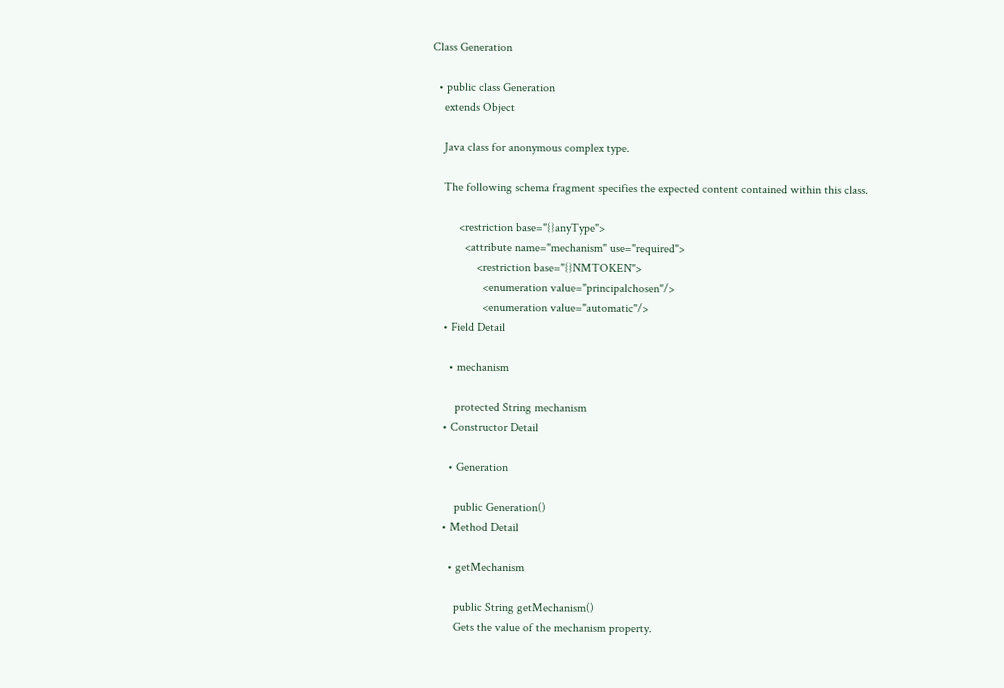Class Generation

  • public class Generation
    extends Object

    Java class for anonymous complex type.

    The following schema fragment specifies the expected content contained within this class.

         <restriction base="{}anyType">
           <attribute name="mechanism" use="required">
               <restriction base="{}NMTOKEN">
                 <enumeration value="principalchosen"/>
                 <enumeration value="automatic"/>
    • Field Detail

      • mechanism

        protected String mechanism
    • Constructor Detail

      • Generation

        public Generation()
    • Method Detail

      • getMechanism

        public String getMechanism()
        Gets the value of the mechanism property.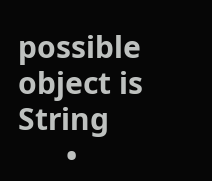possible object is String
      •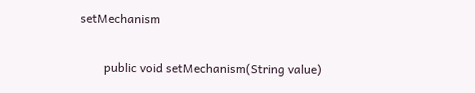setMechanism

        public void setMechanism(String value)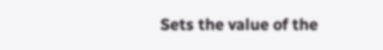Sets the value of the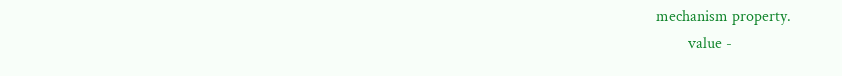mechanism property.
        value -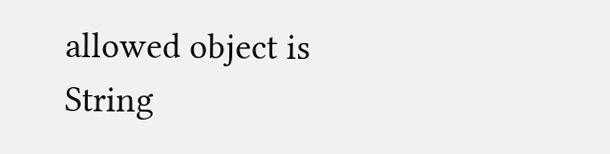allowed object is String